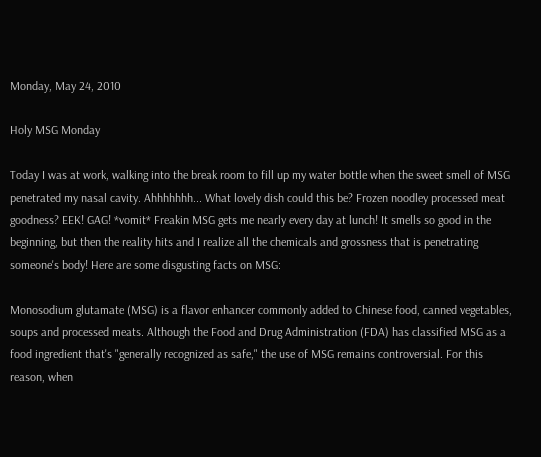Monday, May 24, 2010

Holy MSG Monday

Today I was at work, walking into the break room to fill up my water bottle when the sweet smell of MSG penetrated my nasal cavity. Ahhhhhhh... What lovely dish could this be? Frozen noodley processed meat goodness? EEK! GAG! *vomit* Freakin MSG gets me nearly every day at lunch! It smells so good in the beginning, but then the reality hits and I realize all the chemicals and grossness that is penetrating someone's body! Here are some disgusting facts on MSG:

Monosodium glutamate (MSG) is a flavor enhancer commonly added to Chinese food, canned vegetables, soups and processed meats. Although the Food and Drug Administration (FDA) has classified MSG as a food ingredient that's "generally recognized as safe," the use of MSG remains controversial. For this reason, when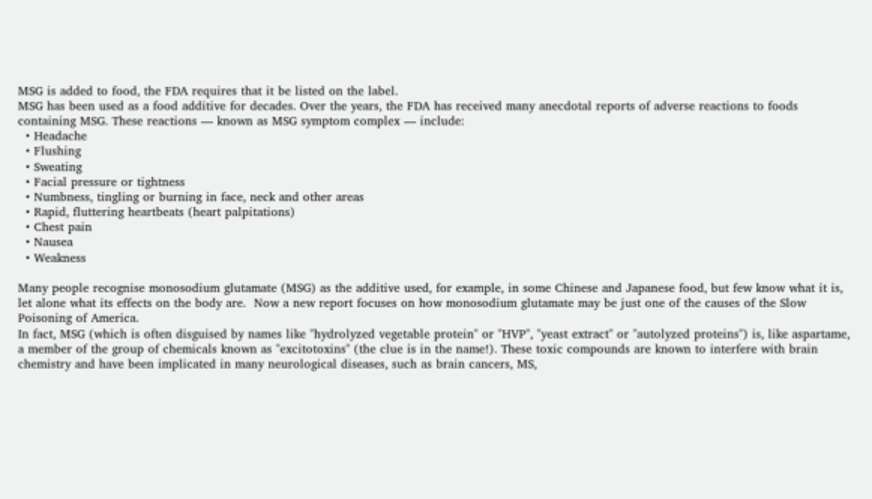MSG is added to food, the FDA requires that it be listed on the label.
MSG has been used as a food additive for decades. Over the years, the FDA has received many anecdotal reports of adverse reactions to foods containing MSG. These reactions — known as MSG symptom complex — include:
  • Headache
  • Flushing
  • Sweating
  • Facial pressure or tightness
  • Numbness, tingling or burning in face, neck and other areas
  • Rapid, fluttering heartbeats (heart palpitations)
  • Chest pain
  • Nausea
  • Weakness

Many people recognise monosodium glutamate (MSG) as the additive used, for example, in some Chinese and Japanese food, but few know what it is, let alone what its effects on the body are.  Now a new report focuses on how monosodium glutamate may be just one of the causes of the Slow Poisoning of America.
In fact, MSG (which is often disguised by names like "hydrolyzed vegetable protein" or "HVP", "yeast extract" or "autolyzed proteins") is, like aspartame, a member of the group of chemicals known as "excitotoxins" (the clue is in the name!). These toxic compounds are known to interfere with brain chemistry and have been implicated in many neurological diseases, such as brain cancers, MS,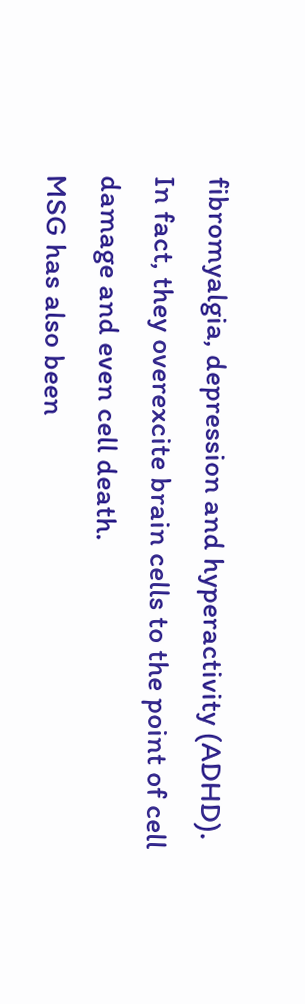fibromyalgia, depression and hyperactivity (ADHD). In fact, they overexcite brain cells to the point of cell damage and even cell death.
MSG has also been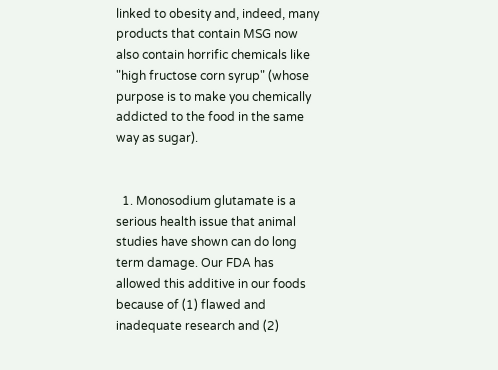linked to obesity and, indeed, many products that contain MSG now also contain horrific chemicals like "high fructose corn syrup" (whose purpose is to make you chemically addicted to the food in the same way as sugar).


  1. Monosodium glutamate is a serious health issue that animal studies have shown can do long term damage. Our FDA has allowed this additive in our foods because of (1) flawed and inadequate research and (2)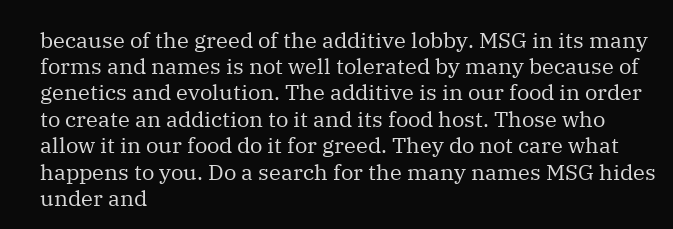because of the greed of the additive lobby. MSG in its many forms and names is not well tolerated by many because of genetics and evolution. The additive is in our food in order to create an addiction to it and its food host. Those who allow it in our food do it for greed. They do not care what happens to you. Do a search for the many names MSG hides under and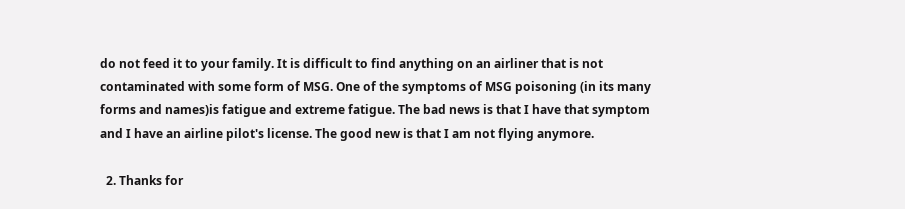do not feed it to your family. It is difficult to find anything on an airliner that is not contaminated with some form of MSG. One of the symptoms of MSG poisoning (in its many forms and names)is fatigue and extreme fatigue. The bad news is that I have that symptom and I have an airline pilot's license. The good new is that I am not flying anymore.

  2. Thanks for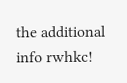the additional info rwhkc!